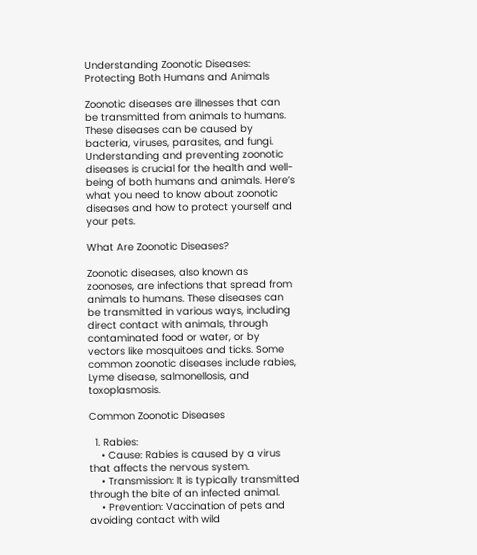Understanding Zoonotic Diseases: Protecting Both Humans and Animals

Zoonotic diseases are illnesses that can be transmitted from animals to humans. These diseases can be caused by bacteria, viruses, parasites, and fungi. Understanding and preventing zoonotic diseases is crucial for the health and well-being of both humans and animals. Here’s what you need to know about zoonotic diseases and how to protect yourself and your pets.

What Are Zoonotic Diseases?

Zoonotic diseases, also known as zoonoses, are infections that spread from animals to humans. These diseases can be transmitted in various ways, including direct contact with animals, through contaminated food or water, or by vectors like mosquitoes and ticks. Some common zoonotic diseases include rabies, Lyme disease, salmonellosis, and toxoplasmosis.

Common Zoonotic Diseases

  1. Rabies:
    • Cause: Rabies is caused by a virus that affects the nervous system.
    • Transmission: It is typically transmitted through the bite of an infected animal.
    • Prevention: Vaccination of pets and avoiding contact with wild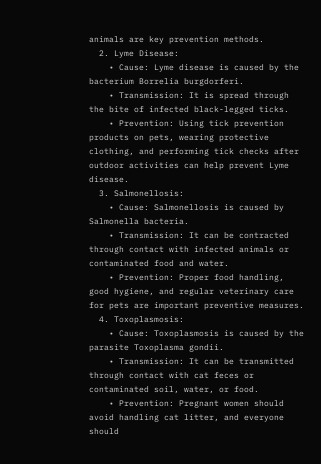animals are key prevention methods.
  2. Lyme Disease:
    • Cause: Lyme disease is caused by the bacterium Borrelia burgdorferi.
    • Transmission: It is spread through the bite of infected black-legged ticks.
    • Prevention: Using tick prevention products on pets, wearing protective clothing, and performing tick checks after outdoor activities can help prevent Lyme disease.
  3. Salmonellosis:
    • Cause: Salmonellosis is caused by Salmonella bacteria.
    • Transmission: It can be contracted through contact with infected animals or contaminated food and water.
    • Prevention: Proper food handling, good hygiene, and regular veterinary care for pets are important preventive measures.
  4. Toxoplasmosis:
    • Cause: Toxoplasmosis is caused by the parasite Toxoplasma gondii.
    • Transmission: It can be transmitted through contact with cat feces or contaminated soil, water, or food.
    • Prevention: Pregnant women should avoid handling cat litter, and everyone should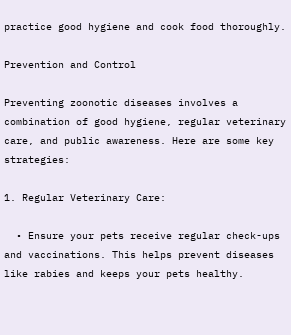practice good hygiene and cook food thoroughly.

Prevention and Control

Preventing zoonotic diseases involves a combination of good hygiene, regular veterinary care, and public awareness. Here are some key strategies:

1. Regular Veterinary Care:

  • Ensure your pets receive regular check-ups and vaccinations. This helps prevent diseases like rabies and keeps your pets healthy.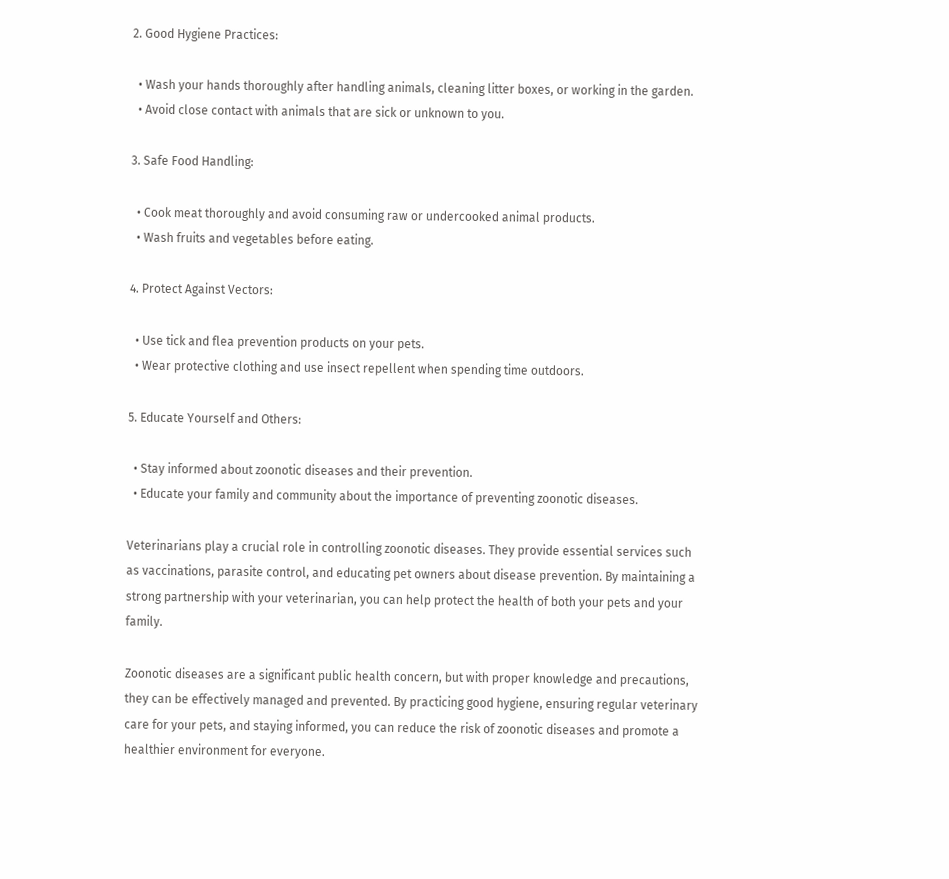2. Good Hygiene Practices:

  • Wash your hands thoroughly after handling animals, cleaning litter boxes, or working in the garden.
  • Avoid close contact with animals that are sick or unknown to you.

3. Safe Food Handling:

  • Cook meat thoroughly and avoid consuming raw or undercooked animal products.
  • Wash fruits and vegetables before eating.

4. Protect Against Vectors:

  • Use tick and flea prevention products on your pets.
  • Wear protective clothing and use insect repellent when spending time outdoors.

5. Educate Yourself and Others:

  • Stay informed about zoonotic diseases and their prevention.
  • Educate your family and community about the importance of preventing zoonotic diseases.

Veterinarians play a crucial role in controlling zoonotic diseases. They provide essential services such as vaccinations, parasite control, and educating pet owners about disease prevention. By maintaining a strong partnership with your veterinarian, you can help protect the health of both your pets and your family.

Zoonotic diseases are a significant public health concern, but with proper knowledge and precautions, they can be effectively managed and prevented. By practicing good hygiene, ensuring regular veterinary care for your pets, and staying informed, you can reduce the risk of zoonotic diseases and promote a healthier environment for everyone.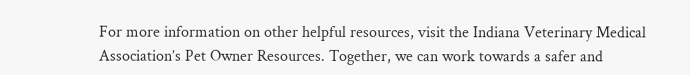For more information on other helpful resources, visit the Indiana Veterinary Medical Association’s Pet Owner Resources. Together, we can work towards a safer and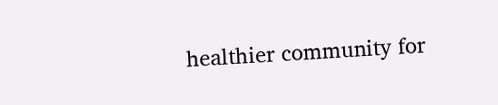healthier community for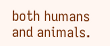both humans and animals.